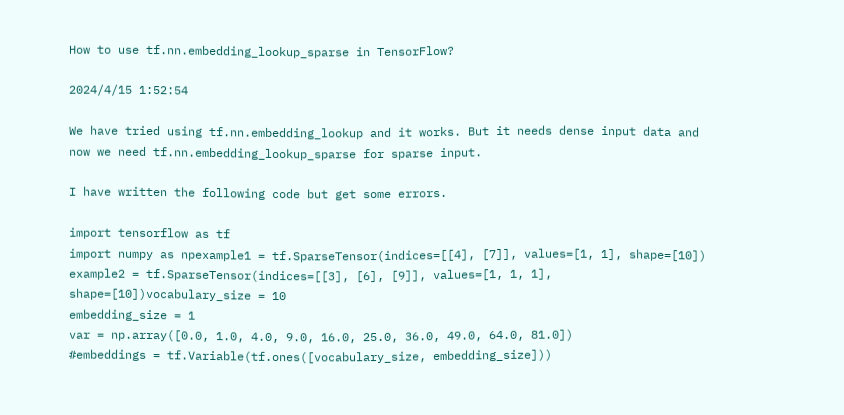How to use tf.nn.embedding_lookup_sparse in TensorFlow?

2024/4/15 1:52:54

We have tried using tf.nn.embedding_lookup and it works. But it needs dense input data and now we need tf.nn.embedding_lookup_sparse for sparse input.

I have written the following code but get some errors.

import tensorflow as tf
import numpy as npexample1 = tf.SparseTensor(indices=[[4], [7]], values=[1, 1], shape=[10])
example2 = tf.SparseTensor(indices=[[3], [6], [9]], values=[1, 1, 1], shape=[10])vocabulary_size = 10
embedding_size = 1
var = np.array([0.0, 1.0, 4.0, 9.0, 16.0, 25.0, 36.0, 49.0, 64.0, 81.0])
#embeddings = tf.Variable(tf.ones([vocabulary_size, embedding_size]))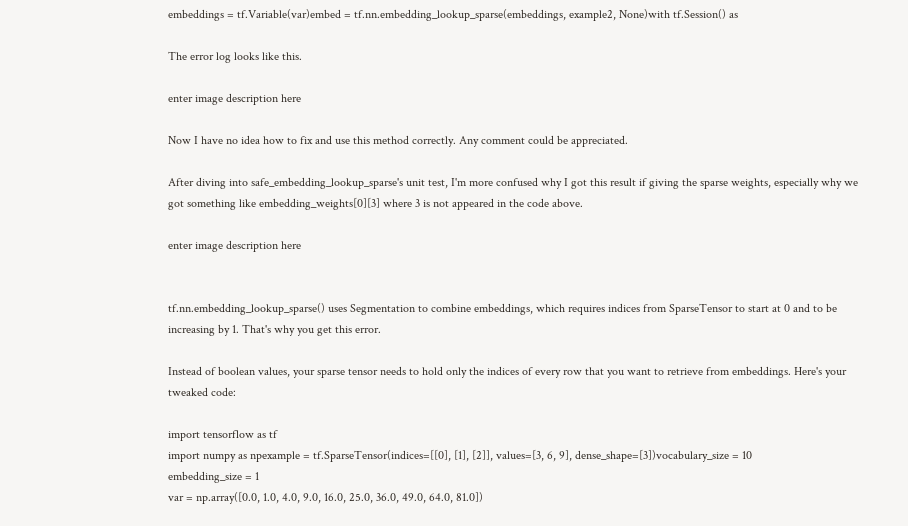embeddings = tf.Variable(var)embed = tf.nn.embedding_lookup_sparse(embeddings, example2, None)with tf.Session() as

The error log looks like this.

enter image description here

Now I have no idea how to fix and use this method correctly. Any comment could be appreciated.

After diving into safe_embedding_lookup_sparse's unit test, I'm more confused why I got this result if giving the sparse weights, especially why we got something like embedding_weights[0][3] where 3 is not appeared in the code above.

enter image description here


tf.nn.embedding_lookup_sparse() uses Segmentation to combine embeddings, which requires indices from SparseTensor to start at 0 and to be increasing by 1. That's why you get this error.

Instead of boolean values, your sparse tensor needs to hold only the indices of every row that you want to retrieve from embeddings. Here's your tweaked code:

import tensorflow as tf
import numpy as npexample = tf.SparseTensor(indices=[[0], [1], [2]], values=[3, 6, 9], dense_shape=[3])vocabulary_size = 10
embedding_size = 1
var = np.array([0.0, 1.0, 4.0, 9.0, 16.0, 25.0, 36.0, 49.0, 64.0, 81.0])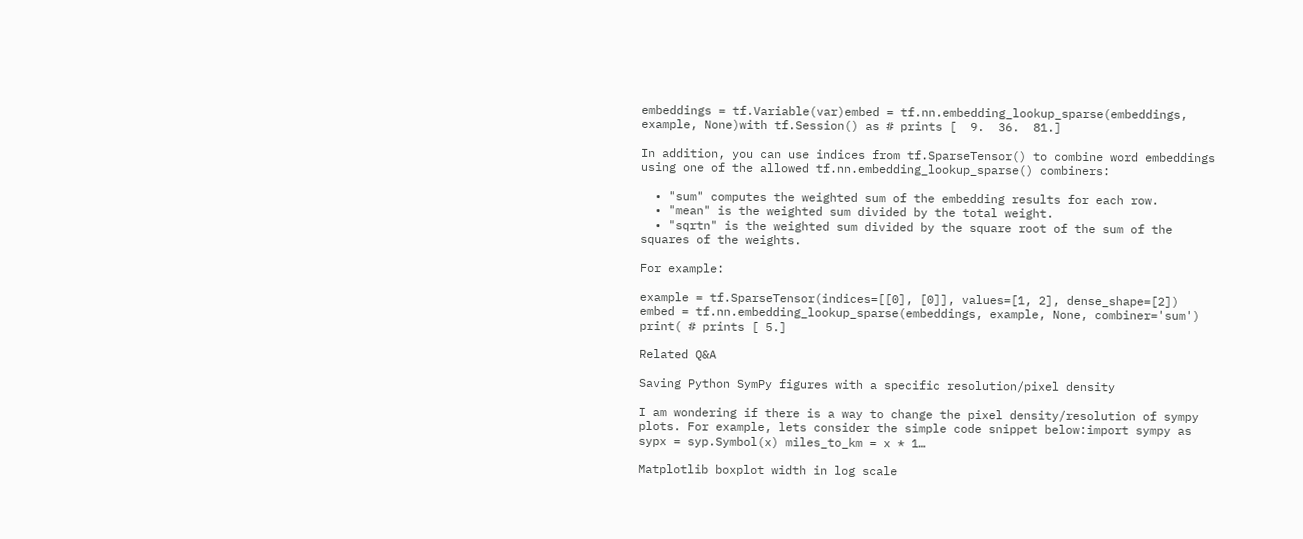embeddings = tf.Variable(var)embed = tf.nn.embedding_lookup_sparse(embeddings, example, None)with tf.Session() as # prints [  9.  36.  81.]

In addition, you can use indices from tf.SparseTensor() to combine word embeddings using one of the allowed tf.nn.embedding_lookup_sparse() combiners:

  • "sum" computes the weighted sum of the embedding results for each row.
  • "mean" is the weighted sum divided by the total weight.
  • "sqrtn" is the weighted sum divided by the square root of the sum of the squares of the weights.

For example:

example = tf.SparseTensor(indices=[[0], [0]], values=[1, 2], dense_shape=[2])
embed = tf.nn.embedding_lookup_sparse(embeddings, example, None, combiner='sum')
print( # prints [ 5.]

Related Q&A

Saving Python SymPy figures with a specific resolution/pixel density

I am wondering if there is a way to change the pixel density/resolution of sympy plots. For example, lets consider the simple code snippet below:import sympy as sypx = syp.Symbol(x) miles_to_km = x * 1…

Matplotlib boxplot width in log scale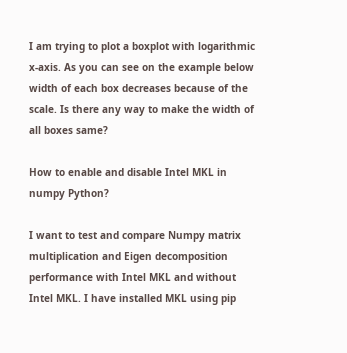I am trying to plot a boxplot with logarithmic x-axis. As you can see on the example below width of each box decreases because of the scale. Is there any way to make the width of all boxes same?

How to enable and disable Intel MKL in numpy Python?

I want to test and compare Numpy matrix multiplication and Eigen decomposition performance with Intel MKL and without Intel MKL. I have installed MKL using pip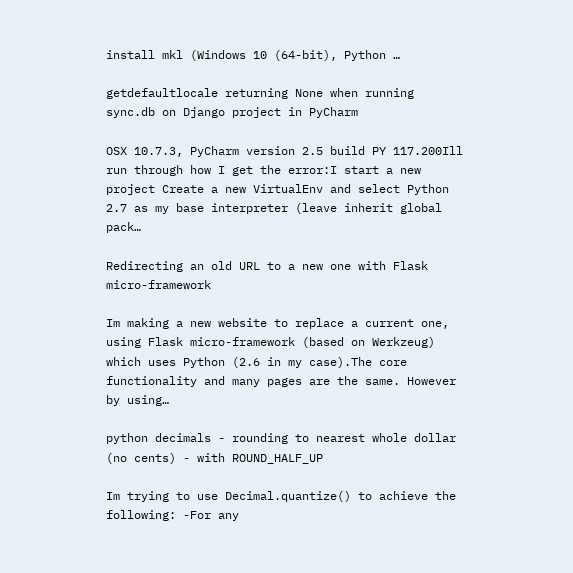install mkl (Windows 10 (64-bit), Python …

getdefaultlocale returning None when running sync.db on Django project in PyCharm

OSX 10.7.3, PyCharm version 2.5 build PY 117.200Ill run through how I get the error:I start a new project Create a new VirtualEnv and select Python 2.7 as my base interpreter (leave inherit global pack…

Redirecting an old URL to a new one with Flask micro-framework

Im making a new website to replace a current one, using Flask micro-framework (based on Werkzeug) which uses Python (2.6 in my case).The core functionality and many pages are the same. However by using…

python decimals - rounding to nearest whole dollar (no cents) - with ROUND_HALF_UP

Im trying to use Decimal.quantize() to achieve the following: -For any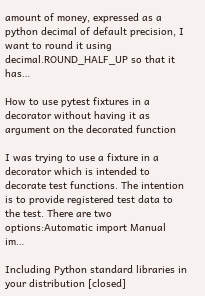amount of money, expressed as a python decimal of default precision, I want to round it using decimal.ROUND_HALF_UP so that it has…

How to use pytest fixtures in a decorator without having it as argument on the decorated function

I was trying to use a fixture in a decorator which is intended to decorate test functions. The intention is to provide registered test data to the test. There are two options:Automatic import Manual im…

Including Python standard libraries in your distribution [closed]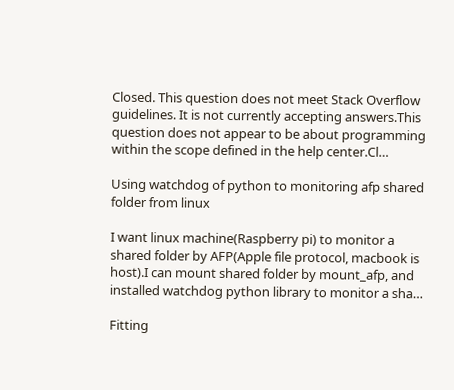Closed. This question does not meet Stack Overflow guidelines. It is not currently accepting answers.This question does not appear to be about programming within the scope defined in the help center.Cl…

Using watchdog of python to monitoring afp shared folder from linux

I want linux machine(Raspberry pi) to monitor a shared folder by AFP(Apple file protocol, macbook is host).I can mount shared folder by mount_afp, and installed watchdog python library to monitor a sha…

Fitting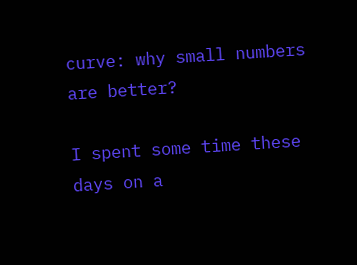curve: why small numbers are better?

I spent some time these days on a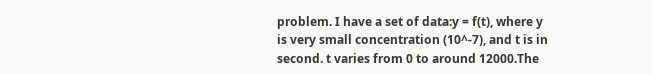problem. I have a set of data:y = f(t), where y is very small concentration (10^-7), and t is in second. t varies from 0 to around 12000.The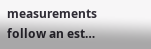measurements follow an est…